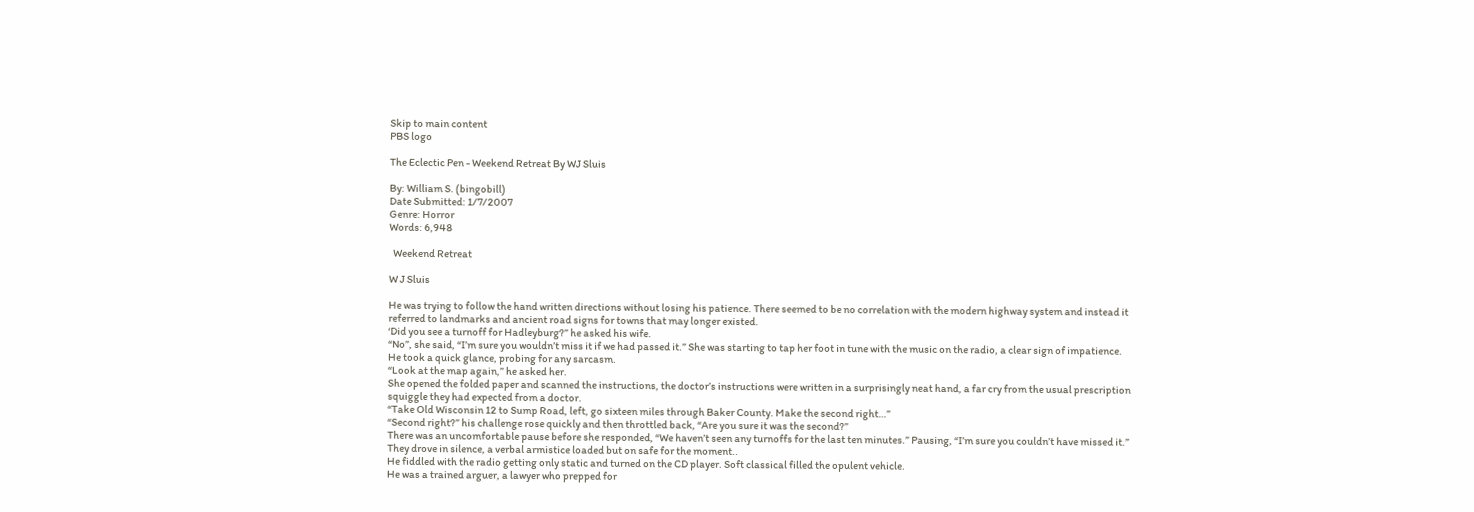Skip to main content
PBS logo

The Eclectic Pen - Weekend Retreat By WJ Sluis

By: William S. (bingobill)
Date Submitted: 1/7/2007
Genre: Horror
Words: 6,948

  Weekend Retreat

W J Sluis

He was trying to follow the hand written directions without losing his patience. There seemed to be no correlation with the modern highway system and instead it referred to landmarks and ancient road signs for towns that may longer existed.
‘Did you see a turnoff for Hadleyburg?” he asked his wife.
“No”, she said, “I’m sure you wouldn’t miss it if we had passed it.” She was starting to tap her foot in tune with the music on the radio, a clear sign of impatience.
He took a quick glance, probing for any sarcasm.
“Look at the map again,” he asked her.
She opened the folded paper and scanned the instructions, the doctor’s instructions were written in a surprisingly neat hand, a far cry from the usual prescription squiggle they had expected from a doctor.
“Take Old Wisconsin 12 to Sump Road, left, go sixteen miles through Baker County. Make the second right…”
“Second right?” his challenge rose quickly and then throttled back, “Are you sure it was the second?”
There was an uncomfortable pause before she responded, “We haven’t seen any turnoffs for the last ten minutes.” Pausing, “I’m sure you couldn’t have missed it.”
They drove in silence, a verbal armistice loaded but on safe for the moment..
He fiddled with the radio getting only static and turned on the CD player. Soft classical filled the opulent vehicle.
He was a trained arguer, a lawyer who prepped for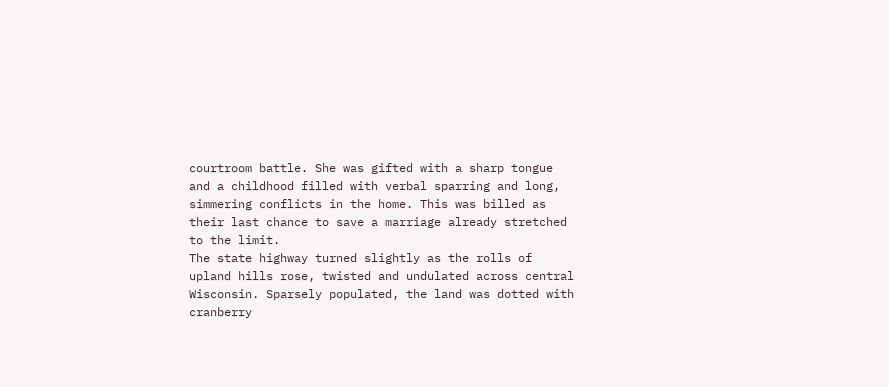courtroom battle. She was gifted with a sharp tongue and a childhood filled with verbal sparring and long, simmering conflicts in the home. This was billed as their last chance to save a marriage already stretched to the limit.
The state highway turned slightly as the rolls of upland hills rose, twisted and undulated across central Wisconsin. Sparsely populated, the land was dotted with cranberry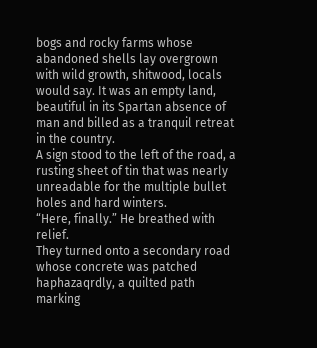bogs and rocky farms whose abandoned shells lay overgrown with wild growth, shitwood, locals would say. It was an empty land, beautiful in its Spartan absence of man and billed as a tranquil retreat in the country.
A sign stood to the left of the road, a rusting sheet of tin that was nearly unreadable for the multiple bullet holes and hard winters.
“Here, finally.” He breathed with relief.
They turned onto a secondary road whose concrete was patched haphazaqrdly, a quilted path marking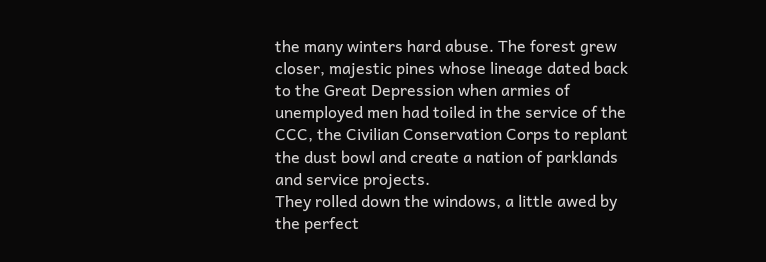the many winters hard abuse. The forest grew closer, majestic pines whose lineage dated back to the Great Depression when armies of unemployed men had toiled in the service of the CCC, the Civilian Conservation Corps to replant the dust bowl and create a nation of parklands and service projects.
They rolled down the windows, a little awed by the perfect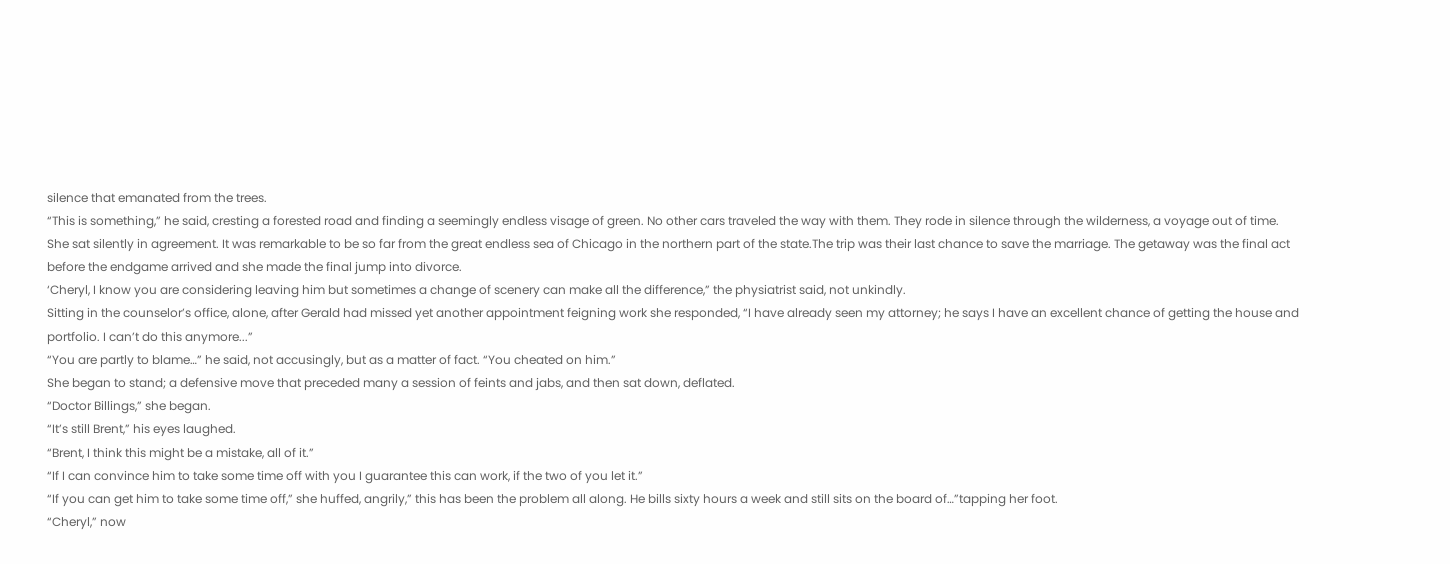silence that emanated from the trees.
“This is something,” he said, cresting a forested road and finding a seemingly endless visage of green. No other cars traveled the way with them. They rode in silence through the wilderness, a voyage out of time.
She sat silently in agreement. It was remarkable to be so far from the great endless sea of Chicago in the northern part of the state.The trip was their last chance to save the marriage. The getaway was the final act before the endgame arrived and she made the final jump into divorce.
‘Cheryl, I know you are considering leaving him but sometimes a change of scenery can make all the difference,” the physiatrist said, not unkindly.
Sitting in the counselor’s office, alone, after Gerald had missed yet another appointment feigning work she responded, “I have already seen my attorney; he says I have an excellent chance of getting the house and portfolio. I can’t do this anymore...”
“You are partly to blame…” he said, not accusingly, but as a matter of fact. “You cheated on him.”
She began to stand; a defensive move that preceded many a session of feints and jabs, and then sat down, deflated.
“Doctor Billings,” she began.
“It’s still Brent,” his eyes laughed.
“Brent, I think this might be a mistake, all of it.”
“If I can convince him to take some time off with you I guarantee this can work, if the two of you let it.”
“If you can get him to take some time off,” she huffed, angrily,” this has been the problem all along. He bills sixty hours a week and still sits on the board of…”tapping her foot.
“Cheryl,” now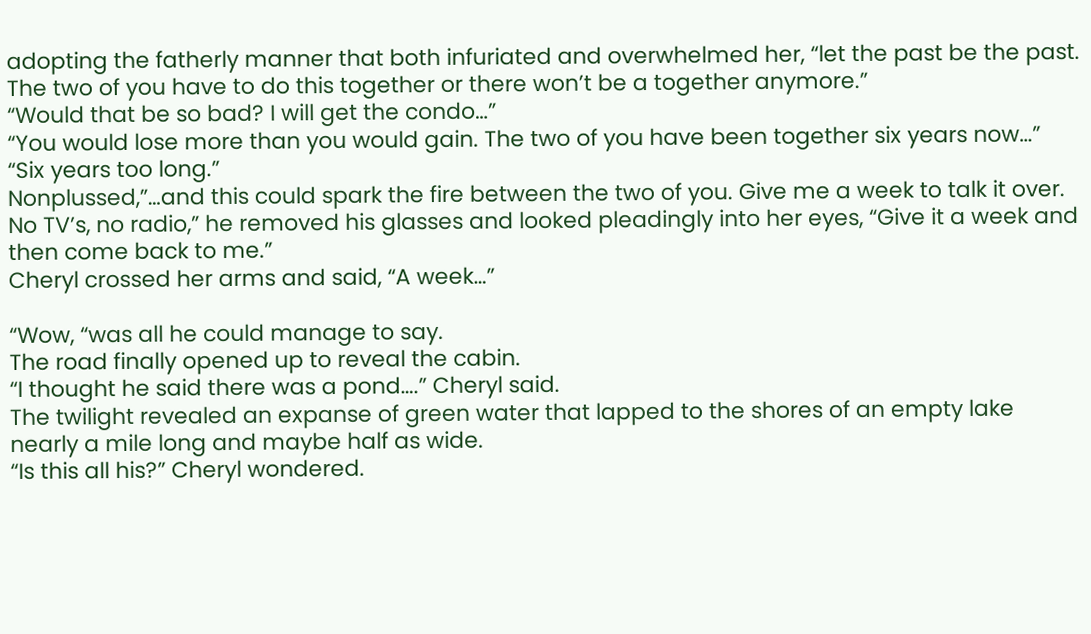adopting the fatherly manner that both infuriated and overwhelmed her, “let the past be the past. The two of you have to do this together or there won’t be a together anymore.”
“Would that be so bad? I will get the condo…”
“You would lose more than you would gain. The two of you have been together six years now…”
“Six years too long.”
Nonplussed,”…and this could spark the fire between the two of you. Give me a week to talk it over. No TV’s, no radio,” he removed his glasses and looked pleadingly into her eyes, “Give it a week and then come back to me.”
Cheryl crossed her arms and said, “A week…”

“Wow, “was all he could manage to say.
The road finally opened up to reveal the cabin.
“I thought he said there was a pond….” Cheryl said.
The twilight revealed an expanse of green water that lapped to the shores of an empty lake nearly a mile long and maybe half as wide.
“Is this all his?” Cheryl wondered.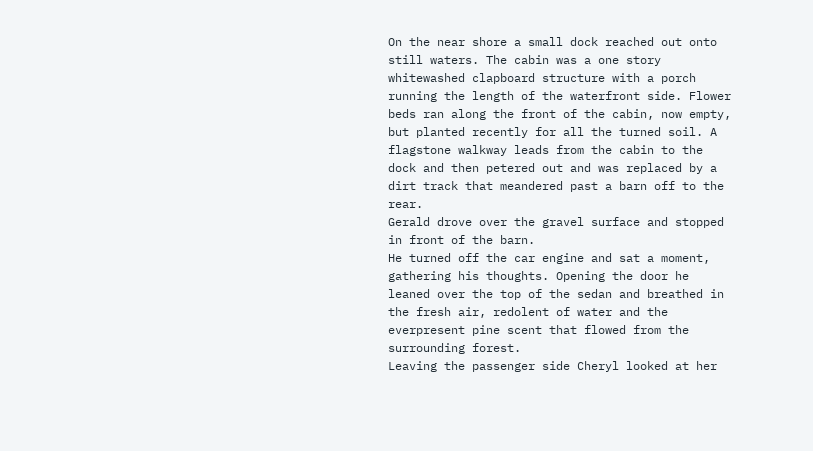On the near shore a small dock reached out onto still waters. The cabin was a one story whitewashed clapboard structure with a porch running the length of the waterfront side. Flower beds ran along the front of the cabin, now empty, but planted recently for all the turned soil. A flagstone walkway leads from the cabin to the dock and then petered out and was replaced by a dirt track that meandered past a barn off to the rear.
Gerald drove over the gravel surface and stopped in front of the barn.
He turned off the car engine and sat a moment, gathering his thoughts. Opening the door he leaned over the top of the sedan and breathed in the fresh air, redolent of water and the everpresent pine scent that flowed from the surrounding forest.
Leaving the passenger side Cheryl looked at her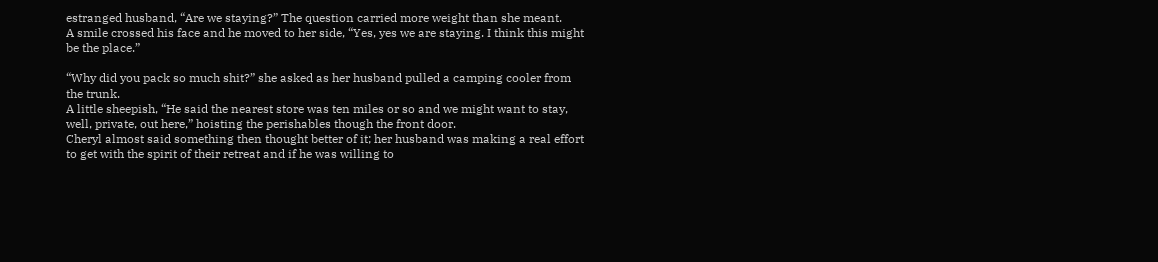estranged husband, “Are we staying?” The question carried more weight than she meant.
A smile crossed his face and he moved to her side, “Yes, yes we are staying. I think this might be the place.”

“Why did you pack so much shit?” she asked as her husband pulled a camping cooler from the trunk.
A little sheepish, “He said the nearest store was ten miles or so and we might want to stay, well, private, out here,” hoisting the perishables though the front door.
Cheryl almost said something then thought better of it; her husband was making a real effort to get with the spirit of their retreat and if he was willing to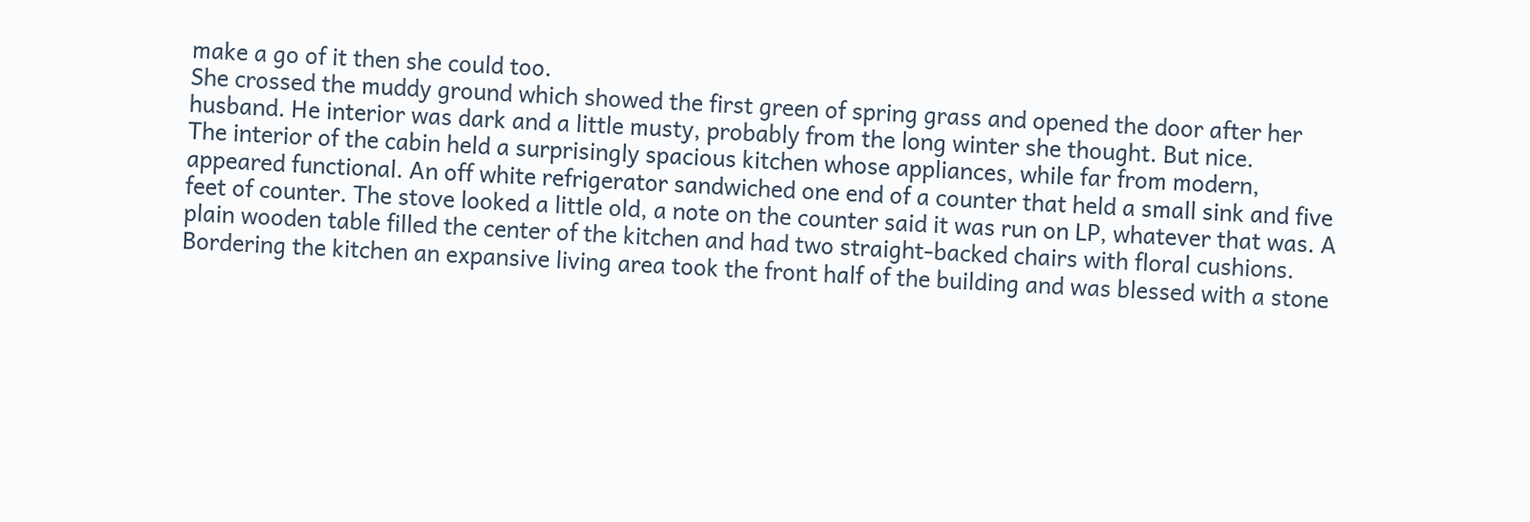make a go of it then she could too.
She crossed the muddy ground which showed the first green of spring grass and opened the door after her husband. He interior was dark and a little musty, probably from the long winter she thought. But nice.
The interior of the cabin held a surprisingly spacious kitchen whose appliances, while far from modern, appeared functional. An off white refrigerator sandwiched one end of a counter that held a small sink and five feet of counter. The stove looked a little old, a note on the counter said it was run on LP, whatever that was. A plain wooden table filled the center of the kitchen and had two straight-backed chairs with floral cushions. Bordering the kitchen an expansive living area took the front half of the building and was blessed with a stone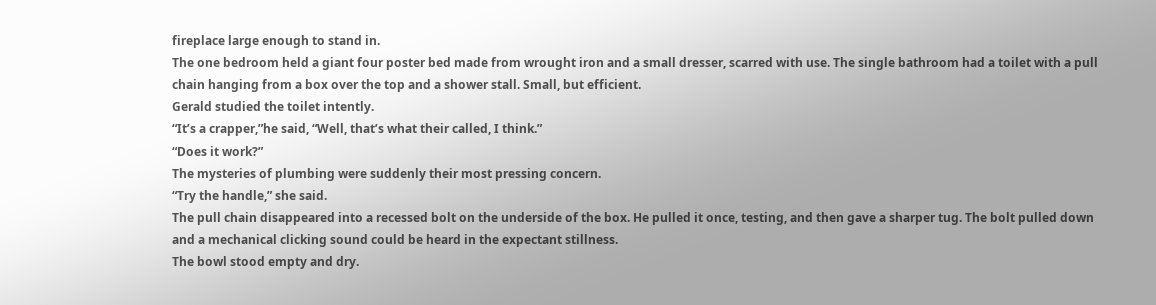fireplace large enough to stand in.
The one bedroom held a giant four poster bed made from wrought iron and a small dresser, scarred with use. The single bathroom had a toilet with a pull chain hanging from a box over the top and a shower stall. Small, but efficient.
Gerald studied the toilet intently.
“It’s a crapper,”he said, “Well, that’s what their called, I think.”
“Does it work?”
The mysteries of plumbing were suddenly their most pressing concern.
“Try the handle,” she said.
The pull chain disappeared into a recessed bolt on the underside of the box. He pulled it once, testing, and then gave a sharper tug. The bolt pulled down and a mechanical clicking sound could be heard in the expectant stillness.
The bowl stood empty and dry.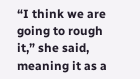“I think we are going to rough it,” she said, meaning it as a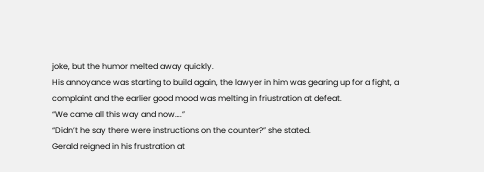joke, but the humor melted away quickly.
His annoyance was starting to build again, the lawyer in him was gearing up for a fight, a complaint and the earlier good mood was melting in friustration at defeat.
“We came all this way and now….”
“Didn’t he say there were instructions on the counter?” she stated.
Gerald reigned in his frustration at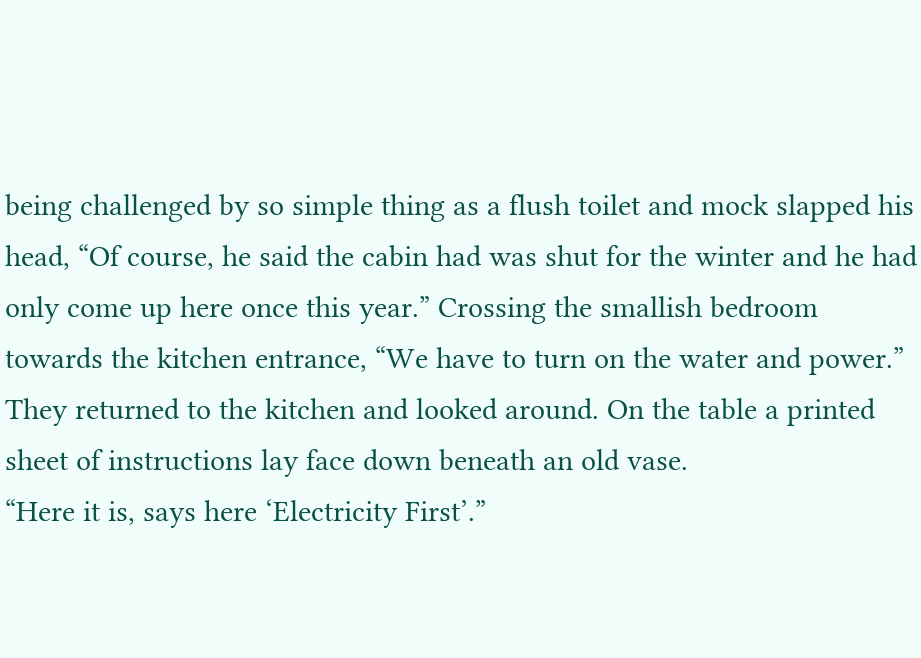being challenged by so simple thing as a flush toilet and mock slapped his head, “Of course, he said the cabin had was shut for the winter and he had only come up here once this year.” Crossing the smallish bedroom towards the kitchen entrance, “We have to turn on the water and power.”
They returned to the kitchen and looked around. On the table a printed sheet of instructions lay face down beneath an old vase.
“Here it is, says here ‘Electricity First’.”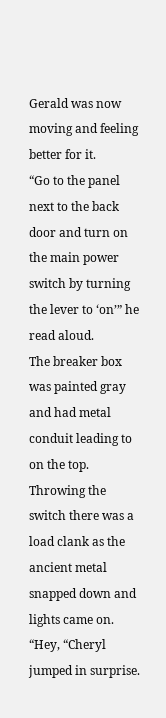Gerald was now moving and feeling better for it.
“Go to the panel next to the back door and turn on the main power switch by turning the lever to ‘on’” he read aloud.
The breaker box was painted gray and had metal conduit leading to on the top. Throwing the switch there was a load clank as the ancient metal snapped down and lights came on.
“Hey, “Cheryl jumped in surprise.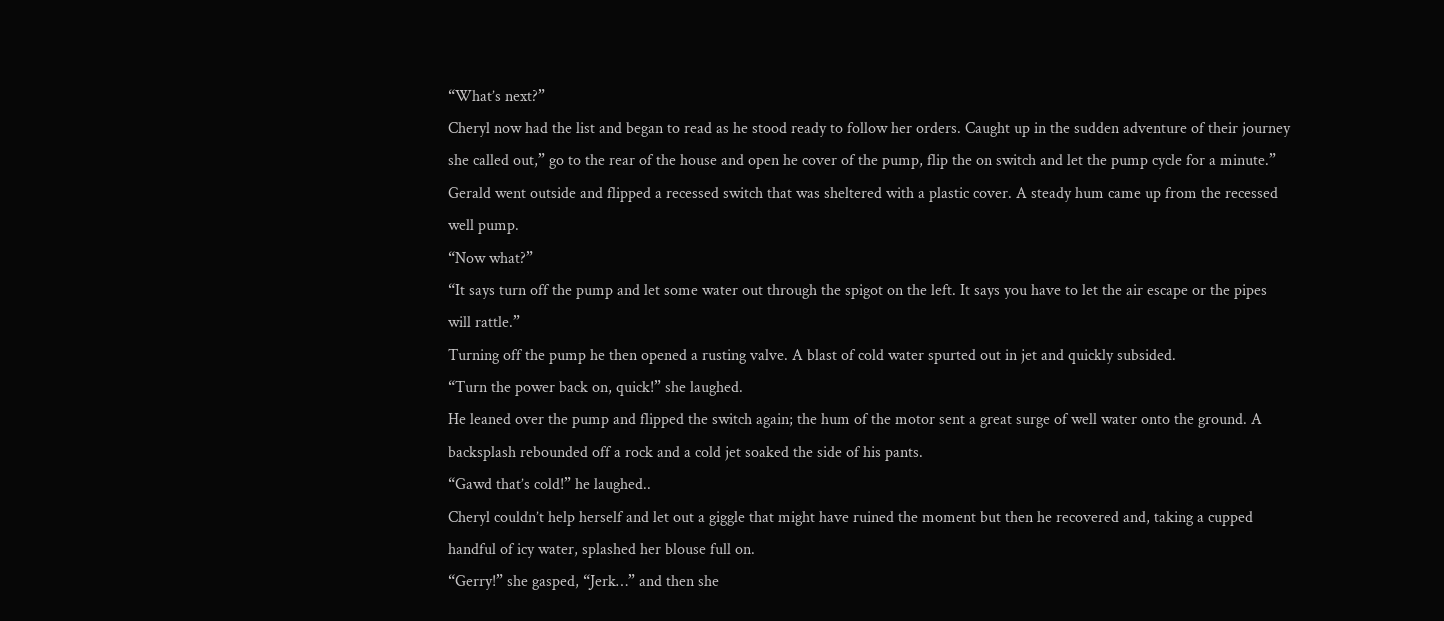“What’s next?”
Cheryl now had the list and began to read as he stood ready to follow her orders. Caught up in the sudden adventure of their journey she called out,” go to the rear of the house and open he cover of the pump, flip the on switch and let the pump cycle for a minute.”
Gerald went outside and flipped a recessed switch that was sheltered with a plastic cover. A steady hum came up from the recessed well pump.
“Now what?”
“It says turn off the pump and let some water out through the spigot on the left. It says you have to let the air escape or the pipes will rattle.”
Turning off the pump he then opened a rusting valve. A blast of cold water spurted out in jet and quickly subsided.
“Turn the power back on, quick!” she laughed.
He leaned over the pump and flipped the switch again; the hum of the motor sent a great surge of well water onto the ground. A backsplash rebounded off a rock and a cold jet soaked the side of his pants.
“Gawd that’s cold!” he laughed..
Cheryl couldn’t help herself and let out a giggle that might have ruined the moment but then he recovered and, taking a cupped handful of icy water, splashed her blouse full on.
“Gerry!” she gasped, “Jerk…” and then she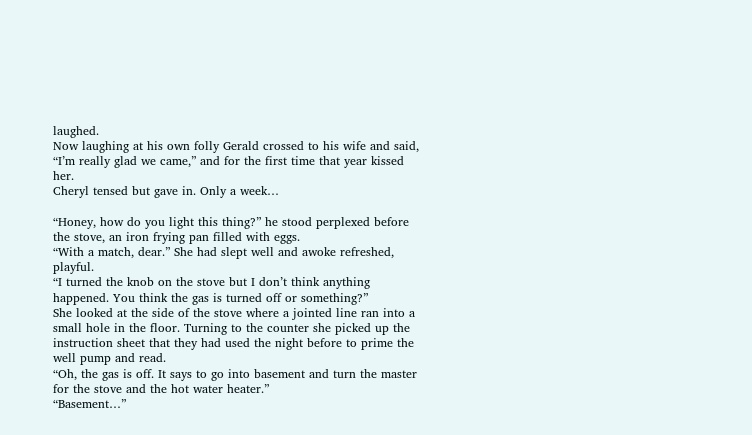laughed.
Now laughing at his own folly Gerald crossed to his wife and said, “I’m really glad we came,” and for the first time that year kissed her.
Cheryl tensed but gave in. Only a week…

“Honey, how do you light this thing?” he stood perplexed before the stove, an iron frying pan filled with eggs.
“With a match, dear.” She had slept well and awoke refreshed, playful.
“I turned the knob on the stove but I don’t think anything happened. You think the gas is turned off or something?”
She looked at the side of the stove where a jointed line ran into a small hole in the floor. Turning to the counter she picked up the instruction sheet that they had used the night before to prime the well pump and read.
“Oh, the gas is off. It says to go into basement and turn the master for the stove and the hot water heater.”
“Basement…”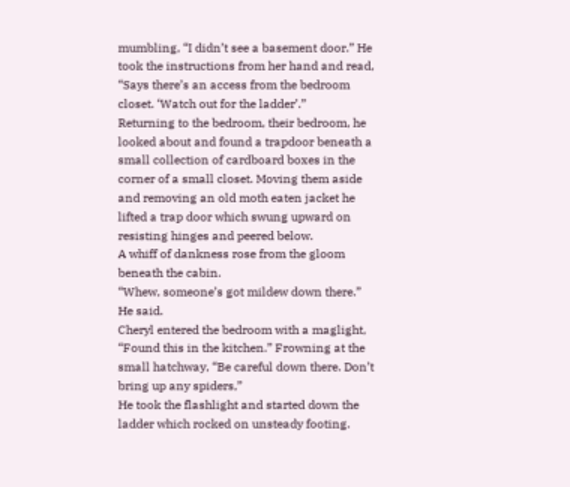mumbling, “I didn’t see a basement door.” He took the instructions from her hand and read, “Says there’s an access from the bedroom closet. ‘Watch out for the ladder’.”
Returning to the bedroom, their bedroom, he looked about and found a trapdoor beneath a small collection of cardboard boxes in the corner of a small closet. Moving them aside and removing an old moth eaten jacket he lifted a trap door which swung upward on resisting hinges and peered below.
A whiff of dankness rose from the gloom beneath the cabin.
“Whew, someone’s got mildew down there.” He said.
Cheryl entered the bedroom with a maglight, “Found this in the kitchen.” Frowning at the small hatchway, “Be careful down there. Don’t bring up any spiders,”
He took the flashlight and started down the ladder which rocked on unsteady footing.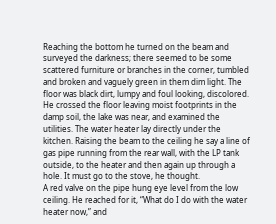Reaching the bottom he turned on the beam and surveyed the darkness; there seemed to be some scattered furniture or branches in the corner, tumbled and broken and vaguely green in them dim light. The floor was black dirt, lumpy and foul looking, discolored. He crossed the floor leaving moist footprints in the damp soil, the lake was near, and examined the utilities. The water heater lay directly under the kitchen. Raising the beam to the ceiling he say a line of gas pipe running from the rear wall, with the LP tank outside, to the heater and then again up through a hole. It must go to the stove, he thought.
A red valve on the pipe hung eye level from the low ceiling. He reached for it, “What do I do with the water heater now,” and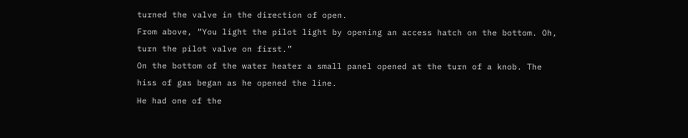turned the valve in the direction of open.
From above, “You light the pilot light by opening an access hatch on the bottom. Oh, turn the pilot valve on first.”
On the bottom of the water heater a small panel opened at the turn of a knob. The hiss of gas began as he opened the line.
He had one of the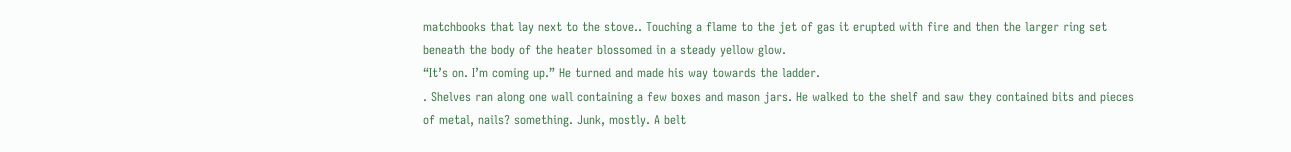matchbooks that lay next to the stove.. Touching a flame to the jet of gas it erupted with fire and then the larger ring set beneath the body of the heater blossomed in a steady yellow glow.
“It’s on. I’m coming up.” He turned and made his way towards the ladder.
. Shelves ran along one wall containing a few boxes and mason jars. He walked to the shelf and saw they contained bits and pieces of metal, nails? something. Junk, mostly. A belt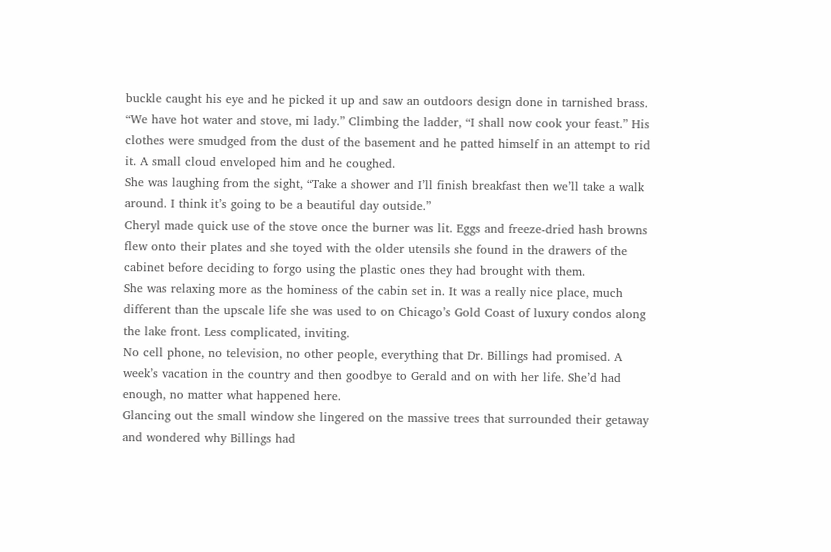buckle caught his eye and he picked it up and saw an outdoors design done in tarnished brass.
“We have hot water and stove, mi lady.” Climbing the ladder, “I shall now cook your feast.” His clothes were smudged from the dust of the basement and he patted himself in an attempt to rid it. A small cloud enveloped him and he coughed.
She was laughing from the sight, “Take a shower and I’ll finish breakfast then we’ll take a walk around. I think it’s going to be a beautiful day outside.”
Cheryl made quick use of the stove once the burner was lit. Eggs and freeze-dried hash browns flew onto their plates and she toyed with the older utensils she found in the drawers of the cabinet before deciding to forgo using the plastic ones they had brought with them.
She was relaxing more as the hominess of the cabin set in. It was a really nice place, much different than the upscale life she was used to on Chicago’s Gold Coast of luxury condos along the lake front. Less complicated, inviting.
No cell phone, no television, no other people, everything that Dr. Billings had promised. A week’s vacation in the country and then goodbye to Gerald and on with her life. She’d had enough, no matter what happened here.
Glancing out the small window she lingered on the massive trees that surrounded their getaway and wondered why Billings had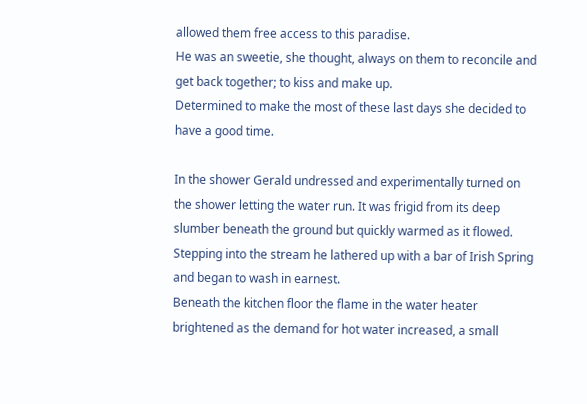allowed them free access to this paradise.
He was an sweetie, she thought, always on them to reconcile and get back together; to kiss and make up.
Determined to make the most of these last days she decided to have a good time.

In the shower Gerald undressed and experimentally turned on the shower letting the water run. It was frigid from its deep slumber beneath the ground but quickly warmed as it flowed. Stepping into the stream he lathered up with a bar of Irish Spring and began to wash in earnest.
Beneath the kitchen floor the flame in the water heater brightened as the demand for hot water increased, a small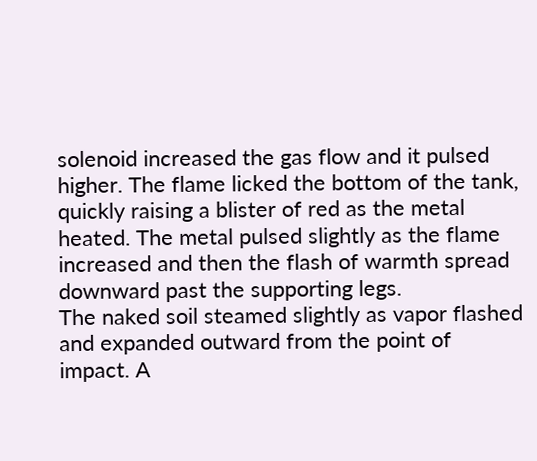solenoid increased the gas flow and it pulsed higher. The flame licked the bottom of the tank, quickly raising a blister of red as the metal heated. The metal pulsed slightly as the flame increased and then the flash of warmth spread downward past the supporting legs.
The naked soil steamed slightly as vapor flashed and expanded outward from the point of impact. A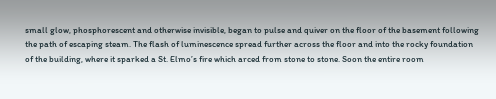small glow, phosphorescent and otherwise invisible, began to pulse and quiver on the floor of the basement following the path of escaping steam. The flash of luminescence spread further across the floor and into the rocky foundation of the building, where it sparked a St. Elmo’s fire which arced from stone to stone. Soon the entire room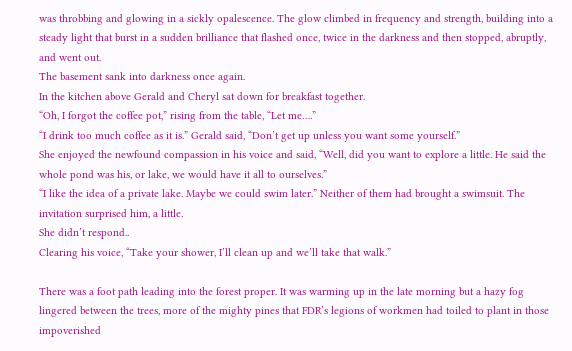was throbbing and glowing in a sickly opalescence. The glow climbed in frequency and strength, building into a steady light that burst in a sudden brilliance that flashed once, twice in the darkness and then stopped, abruptly, and went out.
The basement sank into darkness once again.
In the kitchen above Gerald and Cheryl sat down for breakfast together.
“Oh, I forgot the coffee pot,” rising from the table, “Let me….”
“I drink too much coffee as it is.” Gerald said, “Don’t get up unless you want some yourself.”
She enjoyed the newfound compassion in his voice and said, “Well, did you want to explore a little. He said the whole pond was his, or lake, we would have it all to ourselves.”
“I like the idea of a private lake. Maybe we could swim later.” Neither of them had brought a swimsuit. The invitation surprised him, a little.
She didn’t respond..
Clearing his voice, “Take your shower, I’ll clean up and we’ll take that walk.”

There was a foot path leading into the forest proper. It was warming up in the late morning but a hazy fog lingered between the trees, more of the mighty pines that FDR’s legions of workmen had toiled to plant in those impoverished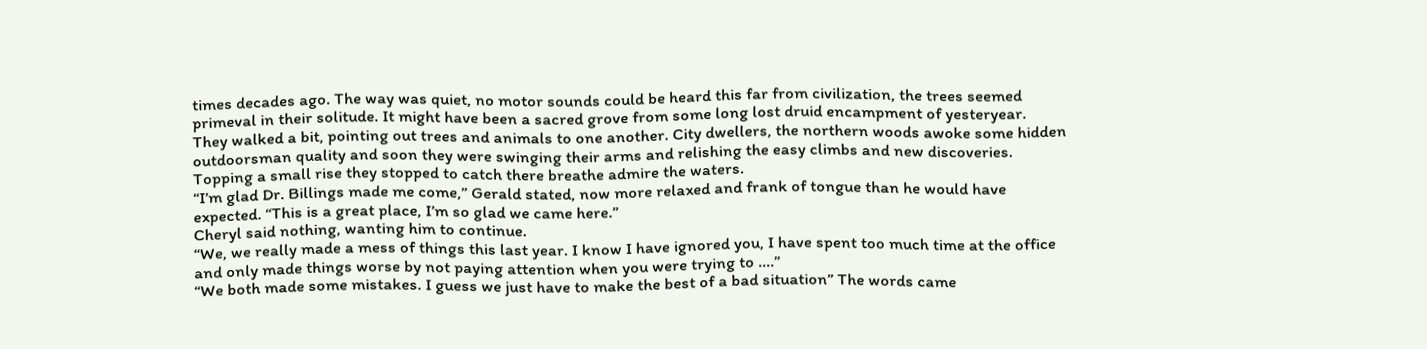times decades ago. The way was quiet, no motor sounds could be heard this far from civilization, the trees seemed primeval in their solitude. It might have been a sacred grove from some long lost druid encampment of yesteryear.
They walked a bit, pointing out trees and animals to one another. City dwellers, the northern woods awoke some hidden outdoorsman quality and soon they were swinging their arms and relishing the easy climbs and new discoveries.
Topping a small rise they stopped to catch there breathe admire the waters.
“I’m glad Dr. Billings made me come,” Gerald stated, now more relaxed and frank of tongue than he would have expected. “This is a great place, I’m so glad we came here.”
Cheryl said nothing, wanting him to continue.
“We, we really made a mess of things this last year. I know I have ignored you, I have spent too much time at the office and only made things worse by not paying attention when you were trying to ….”
“We both made some mistakes. I guess we just have to make the best of a bad situation” The words came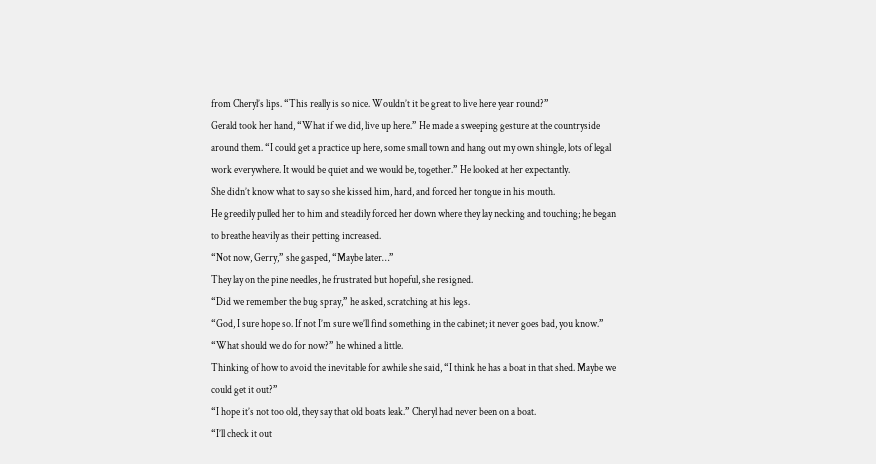from Cheryl’s lips. “This really is so nice. Wouldn’t it be great to live here year round?”
Gerald took her hand, “What if we did, live up here.” He made a sweeping gesture at the countryside around them. “I could get a practice up here, some small town and hang out my own shingle, lots of legal work everywhere. It would be quiet and we would be, together.” He looked at her expectantly.
She didn’t know what to say so she kissed him, hard, and forced her tongue in his mouth.
He greedily pulled her to him and steadily forced her down where they lay necking and touching; he began to breathe heavily as their petting increased.
“Not now, Gerry,” she gasped, “Maybe later…”
They lay on the pine needles, he frustrated but hopeful, she resigned.
“Did we remember the bug spray,” he asked, scratching at his legs.
“God, I sure hope so. If not I’m sure we’ll find something in the cabinet; it never goes bad, you know.”
“What should we do for now?” he whined a little.
Thinking of how to avoid the inevitable for awhile she said, “I think he has a boat in that shed. Maybe we could get it out?”
“I hope it’s not too old, they say that old boats leak.” Cheryl had never been on a boat.
“I’ll check it out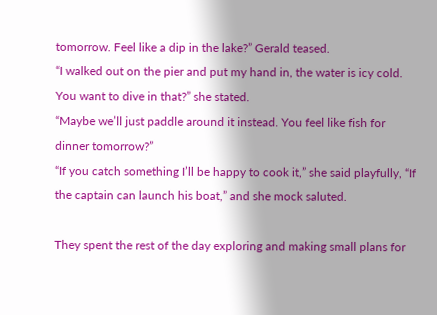tomorrow. Feel like a dip in the lake?” Gerald teased.
“I walked out on the pier and put my hand in, the water is icy cold. You want to dive in that?” she stated.
“Maybe we’ll just paddle around it instead. You feel like fish for dinner tomorrow?”
“If you catch something I’ll be happy to cook it,” she said playfully, “If the captain can launch his boat,” and she mock saluted.

They spent the rest of the day exploring and making small plans for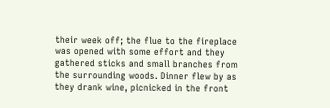their week off; the flue to the fireplace was opened with some effort and they gathered sticks and small branches from the surrounding woods. Dinner flew by as they drank wine, picnicked in the front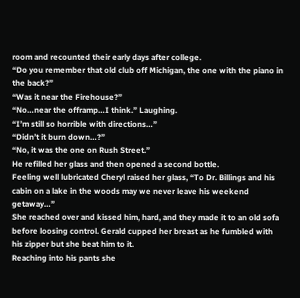room and recounted their early days after college.
“Do you remember that old club off Michigan, the one with the piano in the back?”
“Was it near the Firehouse?”
“No…near the offramp…I think.” Laughing.
“I’m still so horrible with directions…”
“Didn’t it burn down…?”
“No, it was the one on Rush Street.”
He refilled her glass and then opened a second bottle.
Feeling well lubricated Cheryl raised her glass, “To Dr. Billings and his cabin on a lake in the woods may we never leave his weekend getaway…”
She reached over and kissed him, hard, and they made it to an old sofa before loosing control. Gerald cupped her breast as he fumbled with his zipper but she beat him to it.
Reaching into his pants she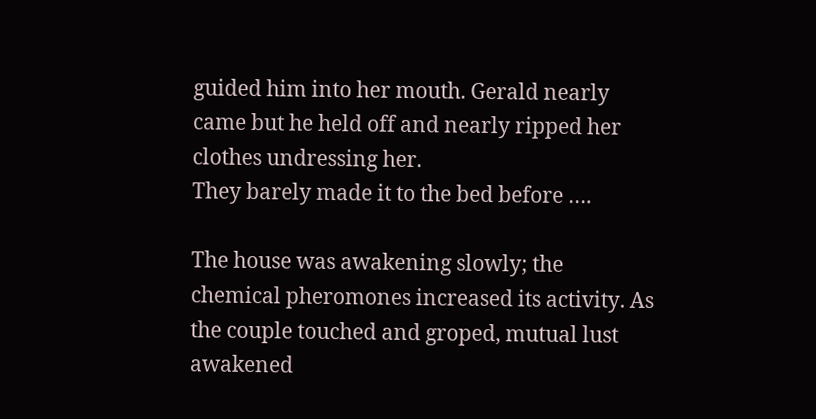guided him into her mouth. Gerald nearly came but he held off and nearly ripped her clothes undressing her.
They barely made it to the bed before ….

The house was awakening slowly; the chemical pheromones increased its activity. As the couple touched and groped, mutual lust awakened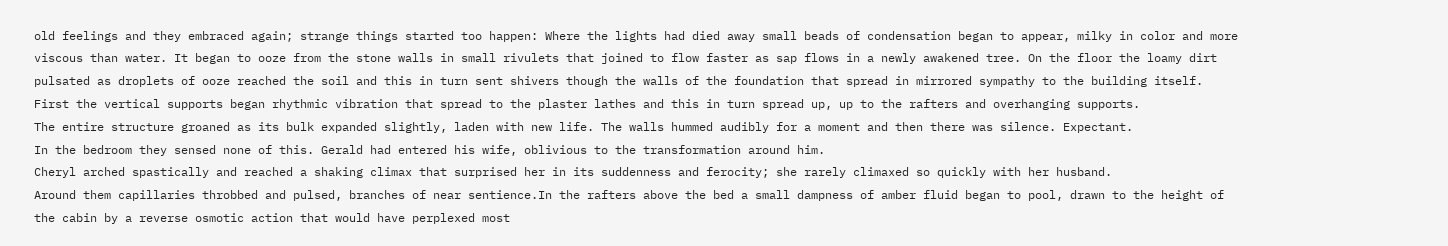old feelings and they embraced again; strange things started too happen: Where the lights had died away small beads of condensation began to appear, milky in color and more viscous than water. It began to ooze from the stone walls in small rivulets that joined to flow faster as sap flows in a newly awakened tree. On the floor the loamy dirt pulsated as droplets of ooze reached the soil and this in turn sent shivers though the walls of the foundation that spread in mirrored sympathy to the building itself. First the vertical supports began rhythmic vibration that spread to the plaster lathes and this in turn spread up, up to the rafters and overhanging supports.
The entire structure groaned as its bulk expanded slightly, laden with new life. The walls hummed audibly for a moment and then there was silence. Expectant.
In the bedroom they sensed none of this. Gerald had entered his wife, oblivious to the transformation around him.
Cheryl arched spastically and reached a shaking climax that surprised her in its suddenness and ferocity; she rarely climaxed so quickly with her husband.
Around them capillaries throbbed and pulsed, branches of near sentience.In the rafters above the bed a small dampness of amber fluid began to pool, drawn to the height of the cabin by a reverse osmotic action that would have perplexed most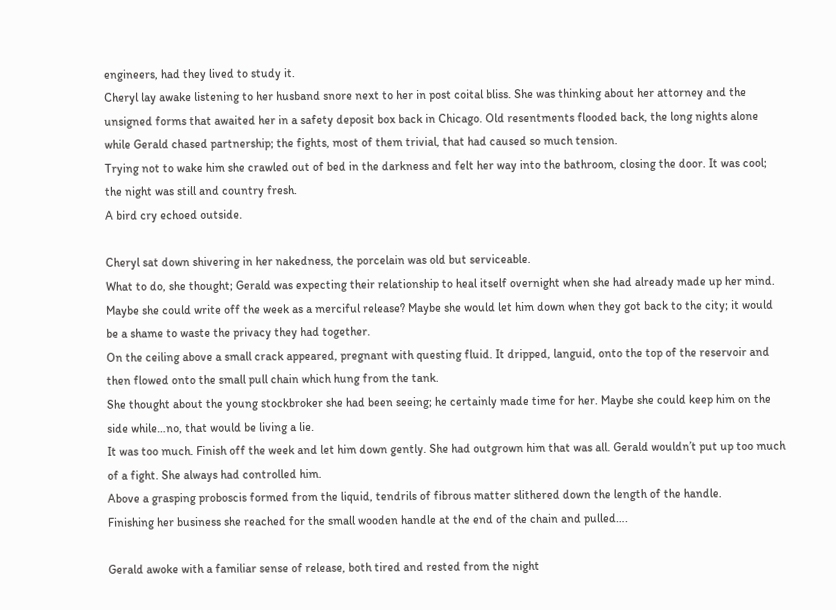engineers, had they lived to study it.
Cheryl lay awake listening to her husband snore next to her in post coital bliss. She was thinking about her attorney and the unsigned forms that awaited her in a safety deposit box back in Chicago. Old resentments flooded back, the long nights alone while Gerald chased partnership; the fights, most of them trivial, that had caused so much tension.
Trying not to wake him she crawled out of bed in the darkness and felt her way into the bathroom, closing the door. It was cool; the night was still and country fresh.
A bird cry echoed outside.

Cheryl sat down shivering in her nakedness, the porcelain was old but serviceable.
What to do, she thought; Gerald was expecting their relationship to heal itself overnight when she had already made up her mind. Maybe she could write off the week as a merciful release? Maybe she would let him down when they got back to the city; it would be a shame to waste the privacy they had together.
On the ceiling above a small crack appeared, pregnant with questing fluid. It dripped, languid, onto the top of the reservoir and then flowed onto the small pull chain which hung from the tank.
She thought about the young stockbroker she had been seeing; he certainly made time for her. Maybe she could keep him on the side while…no, that would be living a lie.
It was too much. Finish off the week and let him down gently. She had outgrown him that was all. Gerald wouldn’t put up too much of a fight. She always had controlled him.
Above a grasping proboscis formed from the liquid, tendrils of fibrous matter slithered down the length of the handle.
Finishing her business she reached for the small wooden handle at the end of the chain and pulled….

Gerald awoke with a familiar sense of release, both tired and rested from the night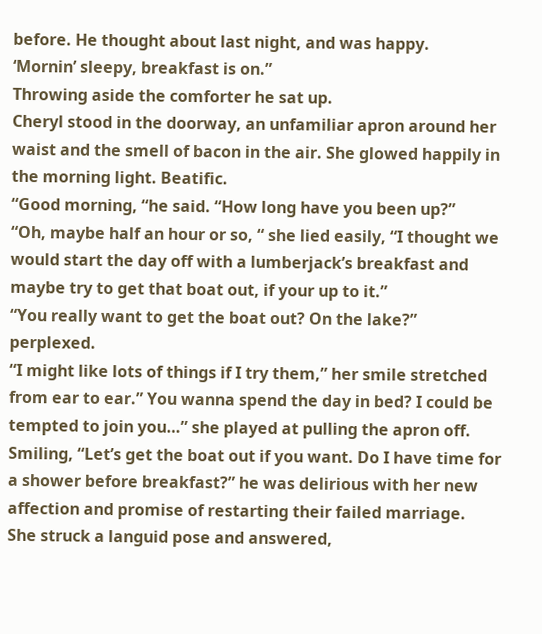before. He thought about last night, and was happy.
‘Mornin’ sleepy, breakfast is on.”
Throwing aside the comforter he sat up.
Cheryl stood in the doorway, an unfamiliar apron around her waist and the smell of bacon in the air. She glowed happily in the morning light. Beatific.
“Good morning, “he said. “How long have you been up?”
“Oh, maybe half an hour or so, “ she lied easily, “I thought we would start the day off with a lumberjack’s breakfast and maybe try to get that boat out, if your up to it.”
“You really want to get the boat out? On the lake?” perplexed.
“I might like lots of things if I try them,” her smile stretched from ear to ear.” You wanna spend the day in bed? I could be tempted to join you…” she played at pulling the apron off.
Smiling, “Let’s get the boat out if you want. Do I have time for a shower before breakfast?” he was delirious with her new affection and promise of restarting their failed marriage.
She struck a languid pose and answered,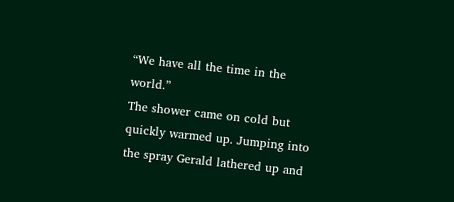“We have all the time in the world.”
The shower came on cold but quickly warmed up. Jumping into the spray Gerald lathered up and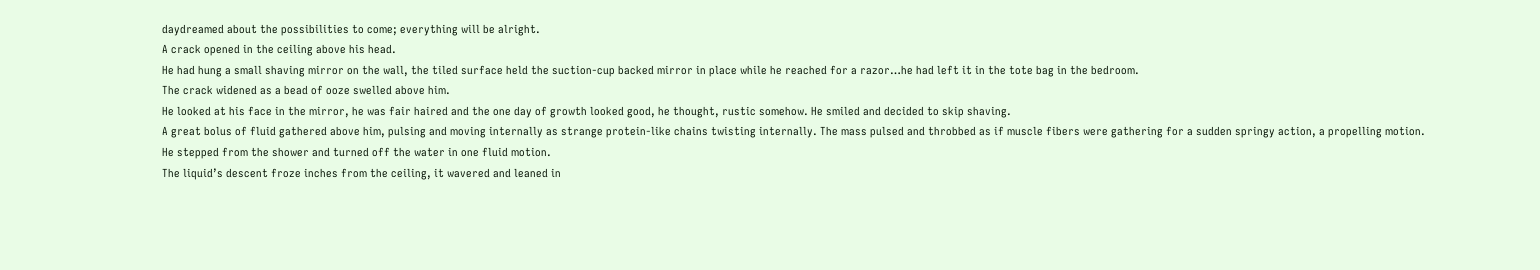daydreamed about the possibilities to come; everything will be alright.
A crack opened in the ceiling above his head.
He had hung a small shaving mirror on the wall, the tiled surface held the suction-cup backed mirror in place while he reached for a razor…he had left it in the tote bag in the bedroom.
The crack widened as a bead of ooze swelled above him.
He looked at his face in the mirror, he was fair haired and the one day of growth looked good, he thought, rustic somehow. He smiled and decided to skip shaving.
A great bolus of fluid gathered above him, pulsing and moving internally as strange protein-like chains twisting internally. The mass pulsed and throbbed as if muscle fibers were gathering for a sudden springy action, a propelling motion.
He stepped from the shower and turned off the water in one fluid motion.
The liquid’s descent froze inches from the ceiling, it wavered and leaned in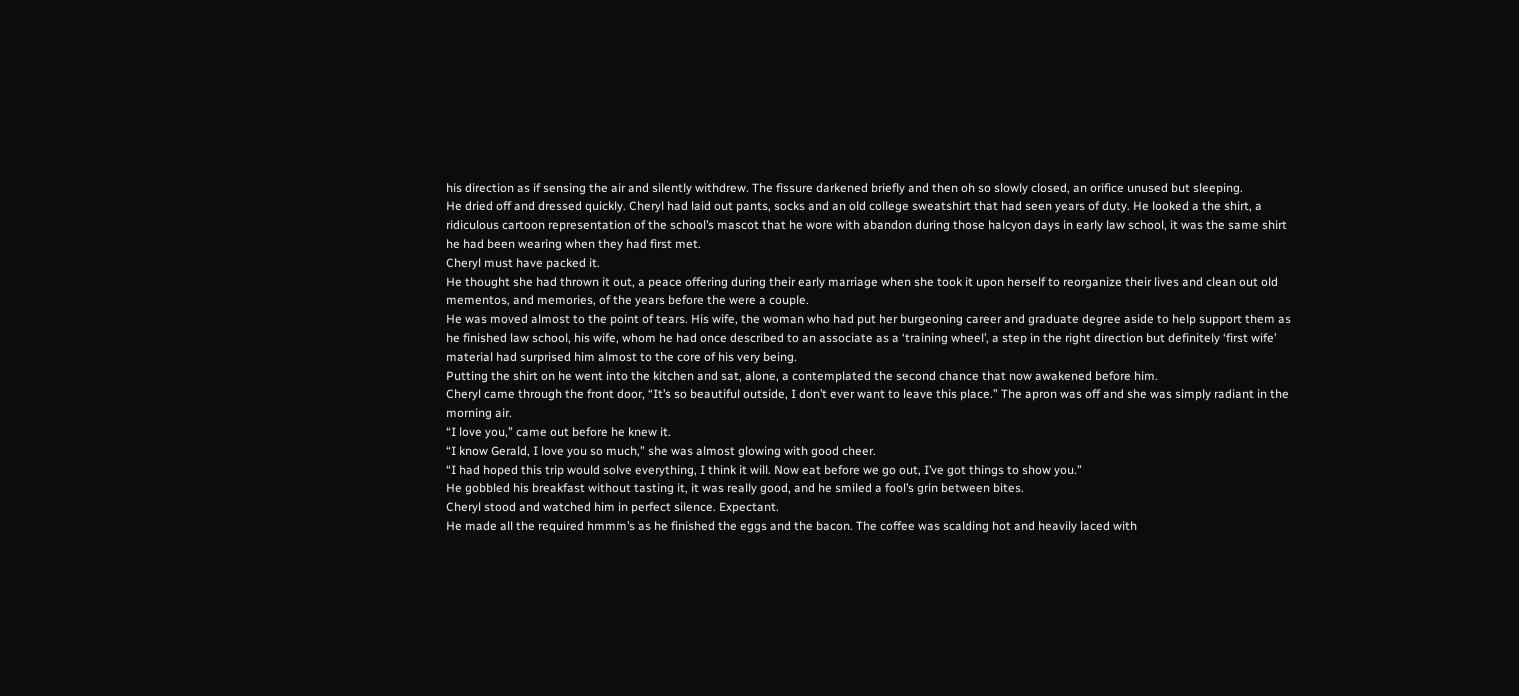his direction as if sensing the air and silently withdrew. The fissure darkened briefly and then oh so slowly closed, an orifice unused but sleeping.
He dried off and dressed quickly. Cheryl had laid out pants, socks and an old college sweatshirt that had seen years of duty. He looked a the shirt, a ridiculous cartoon representation of the school’s mascot that he wore with abandon during those halcyon days in early law school, it was the same shirt he had been wearing when they had first met.
Cheryl must have packed it.
He thought she had thrown it out, a peace offering during their early marriage when she took it upon herself to reorganize their lives and clean out old mementos, and memories, of the years before the were a couple.
He was moved almost to the point of tears. His wife, the woman who had put her burgeoning career and graduate degree aside to help support them as he finished law school, his wife, whom he had once described to an associate as a ‘training wheel’, a step in the right direction but definitely ‘first wife’ material had surprised him almost to the core of his very being.
Putting the shirt on he went into the kitchen and sat, alone, a contemplated the second chance that now awakened before him.
Cheryl came through the front door, “It’s so beautiful outside, I don’t ever want to leave this place.” The apron was off and she was simply radiant in the morning air.
“I love you,” came out before he knew it.
“I know Gerald, I love you so much,” she was almost glowing with good cheer.
“I had hoped this trip would solve everything, I think it will. Now eat before we go out, I’ve got things to show you.”
He gobbled his breakfast without tasting it, it was really good, and he smiled a fool’s grin between bites.
Cheryl stood and watched him in perfect silence. Expectant.
He made all the required hmmm’s as he finished the eggs and the bacon. The coffee was scalding hot and heavily laced with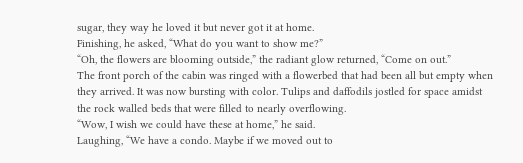sugar, they way he loved it but never got it at home.
Finishing, he asked, “What do you want to show me?”
“Oh, the flowers are blooming outside,” the radiant glow returned, “Come on out.”
The front porch of the cabin was ringed with a flowerbed that had been all but empty when they arrived. It was now bursting with color. Tulips and daffodils jostled for space amidst the rock walled beds that were filled to nearly overflowing.
“Wow, I wish we could have these at home,” he said.
Laughing, “We have a condo. Maybe if we moved out to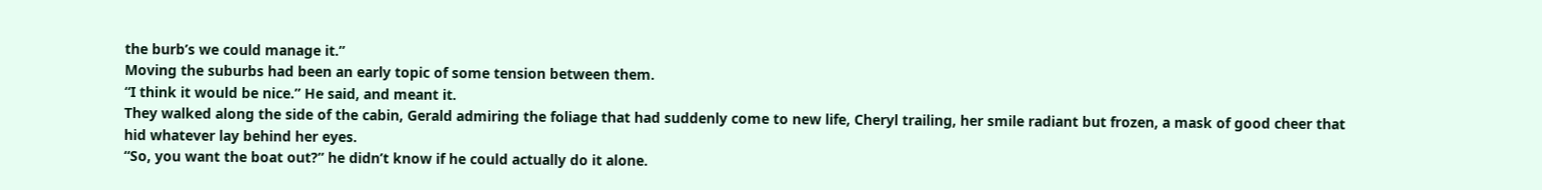the burb’s we could manage it.”
Moving the suburbs had been an early topic of some tension between them.
“I think it would be nice.” He said, and meant it.
They walked along the side of the cabin, Gerald admiring the foliage that had suddenly come to new life, Cheryl trailing, her smile radiant but frozen, a mask of good cheer that hid whatever lay behind her eyes.
“So, you want the boat out?” he didn’t know if he could actually do it alone.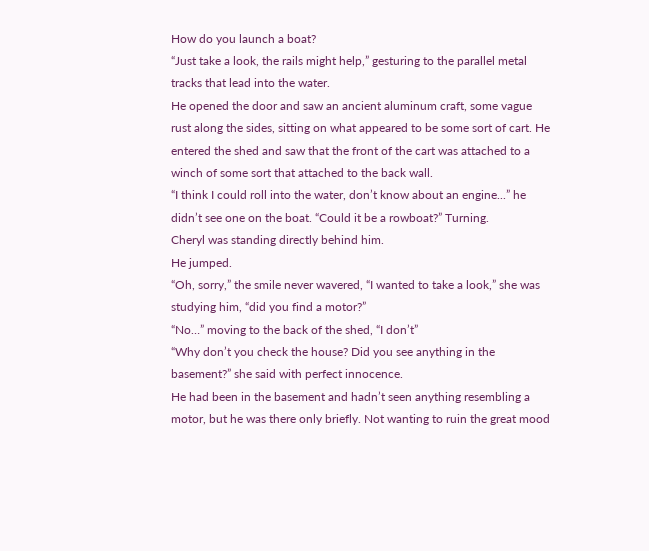How do you launch a boat?
“Just take a look, the rails might help,” gesturing to the parallel metal tracks that lead into the water.
He opened the door and saw an ancient aluminum craft, some vague rust along the sides, sitting on what appeared to be some sort of cart. He entered the shed and saw that the front of the cart was attached to a winch of some sort that attached to the back wall.
“I think I could roll into the water, don’t know about an engine...” he didn’t see one on the boat. “Could it be a rowboat?” Turning.
Cheryl was standing directly behind him.
He jumped.
“Oh, sorry,” the smile never wavered, “I wanted to take a look,” she was studying him, “did you find a motor?”
“No…” moving to the back of the shed, “I don’t”
“Why don’t you check the house? Did you see anything in the basement?” she said with perfect innocence.
He had been in the basement and hadn’t seen anything resembling a motor, but he was there only briefly. Not wanting to ruin the great mood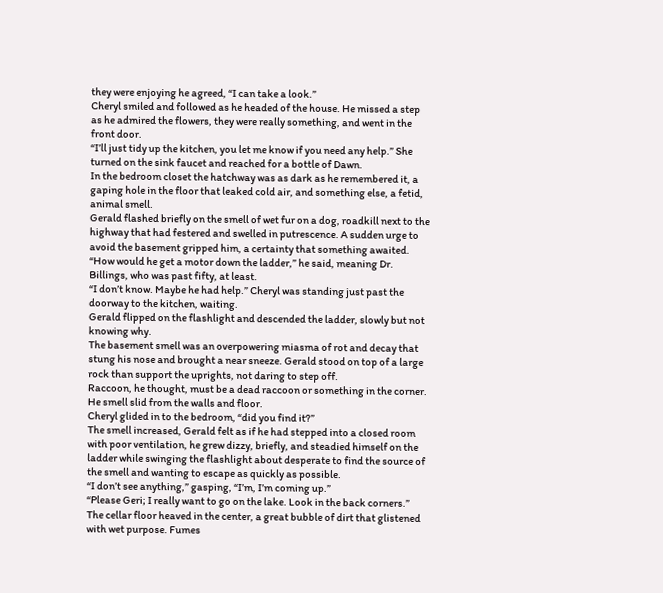they were enjoying he agreed, “I can take a look.”
Cheryl smiled and followed as he headed of the house. He missed a step as he admired the flowers, they were really something, and went in the front door.
“I’ll just tidy up the kitchen, you let me know if you need any help.” She turned on the sink faucet and reached for a bottle of Dawn.
In the bedroom closet the hatchway was as dark as he remembered it, a gaping hole in the floor that leaked cold air, and something else, a fetid, animal smell.
Gerald flashed briefly on the smell of wet fur on a dog, roadkill next to the highway that had festered and swelled in putrescence. A sudden urge to avoid the basement gripped him, a certainty that something awaited.
“How would he get a motor down the ladder,” he said, meaning Dr. Billings, who was past fifty, at least.
“I don’t know. Maybe he had help.” Cheryl was standing just past the doorway to the kitchen, waiting.
Gerald flipped on the flashlight and descended the ladder, slowly but not knowing why.
The basement smell was an overpowering miasma of rot and decay that stung his nose and brought a near sneeze. Gerald stood on top of a large rock than support the uprights, not daring to step off.
Raccoon, he thought, must be a dead raccoon or something in the corner.
He smell slid from the walls and floor.
Cheryl glided in to the bedroom, “did you find it?”
The smell increased, Gerald felt as if he had stepped into a closed room with poor ventilation, he grew dizzy, briefly, and steadied himself on the ladder while swinging the flashlight about desperate to find the source of the smell and wanting to escape as quickly as possible.
“I don’t see anything,” gasping, “I’m, I’m coming up.”
“Please Geri; I really want to go on the lake. Look in the back corners.”
The cellar floor heaved in the center, a great bubble of dirt that glistened with wet purpose. Fumes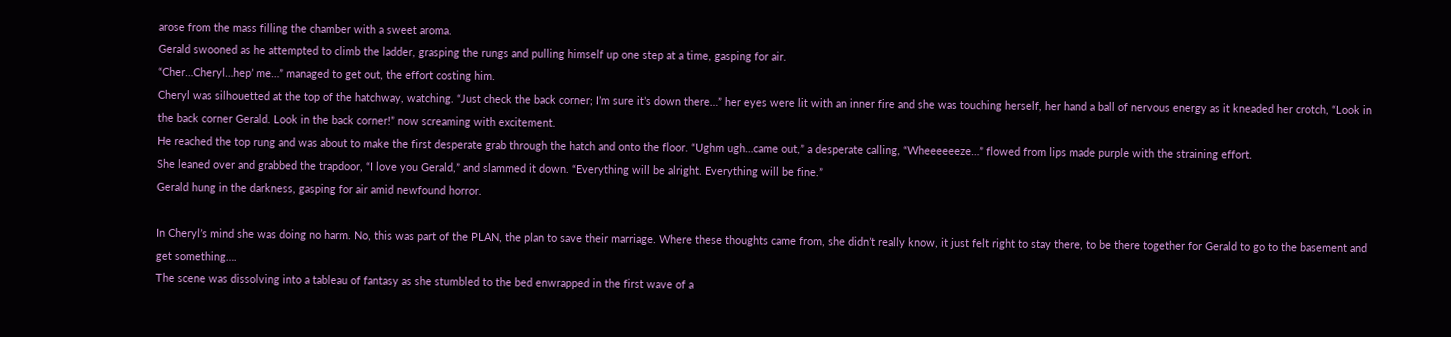arose from the mass filling the chamber with a sweet aroma.
Gerald swooned as he attempted to climb the ladder, grasping the rungs and pulling himself up one step at a time, gasping for air.
“Cher…Cheryl…hep’ me…” managed to get out, the effort costing him.
Cheryl was silhouetted at the top of the hatchway, watching. “Just check the back corner; I’m sure it’s down there…” her eyes were lit with an inner fire and she was touching herself, her hand a ball of nervous energy as it kneaded her crotch, “Look in the back corner Gerald. Look in the back corner!” now screaming with excitement.
He reached the top rung and was about to make the first desperate grab through the hatch and onto the floor. “Ughm ugh…came out,” a desperate calling, “Wheeeeeeze…” flowed from lips made purple with the straining effort.
She leaned over and grabbed the trapdoor, “I love you Gerald,” and slammed it down. “Everything will be alright. Everything will be fine.”
Gerald hung in the darkness, gasping for air amid newfound horror.

In Cheryl’s mind she was doing no harm. No, this was part of the PLAN, the plan to save their marriage. Where these thoughts came from, she didn’t really know, it just felt right to stay there, to be there together for Gerald to go to the basement and get something….
The scene was dissolving into a tableau of fantasy as she stumbled to the bed enwrapped in the first wave of a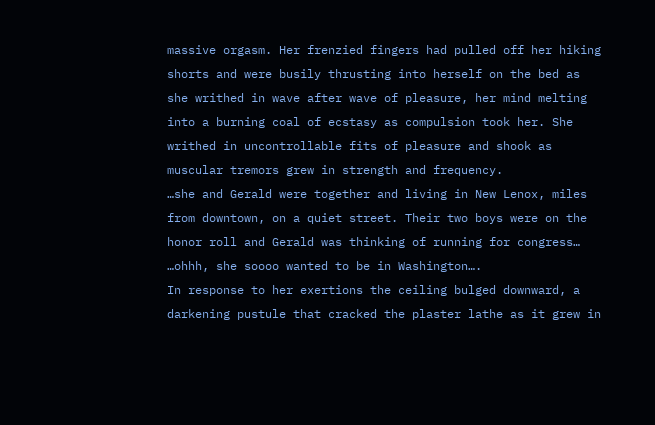massive orgasm. Her frenzied fingers had pulled off her hiking shorts and were busily thrusting into herself on the bed as she writhed in wave after wave of pleasure, her mind melting into a burning coal of ecstasy as compulsion took her. She writhed in uncontrollable fits of pleasure and shook as muscular tremors grew in strength and frequency.
…she and Gerald were together and living in New Lenox, miles from downtown, on a quiet street. Their two boys were on the honor roll and Gerald was thinking of running for congress…
…ohhh, she soooo wanted to be in Washington….
In response to her exertions the ceiling bulged downward, a darkening pustule that cracked the plaster lathe as it grew in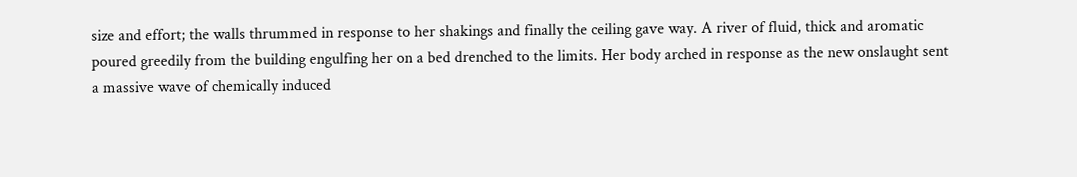size and effort; the walls thrummed in response to her shakings and finally the ceiling gave way. A river of fluid, thick and aromatic poured greedily from the building engulfing her on a bed drenched to the limits. Her body arched in response as the new onslaught sent a massive wave of chemically induced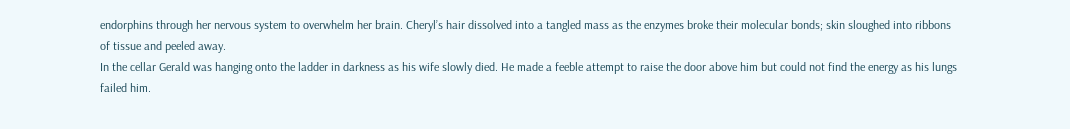endorphins through her nervous system to overwhelm her brain. Cheryl’s hair dissolved into a tangled mass as the enzymes broke their molecular bonds; skin sloughed into ribbons of tissue and peeled away.
In the cellar Gerald was hanging onto the ladder in darkness as his wife slowly died. He made a feeble attempt to raise the door above him but could not find the energy as his lungs failed him.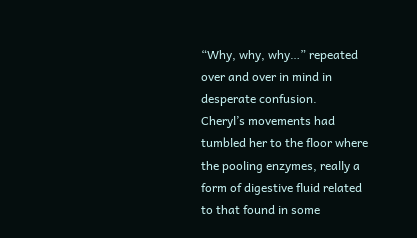“Why, why, why…” repeated over and over in mind in desperate confusion.
Cheryl’s movements had tumbled her to the floor where the pooling enzymes, really a form of digestive fluid related to that found in some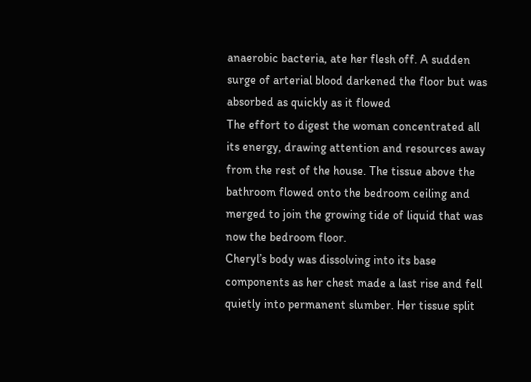anaerobic bacteria, ate her flesh off. A sudden surge of arterial blood darkened the floor but was absorbed as quickly as it flowed
The effort to digest the woman concentrated all its energy, drawing attention and resources away from the rest of the house. The tissue above the bathroom flowed onto the bedroom ceiling and merged to join the growing tide of liquid that was now the bedroom floor.
Cheryl’s body was dissolving into its base components as her chest made a last rise and fell quietly into permanent slumber. Her tissue split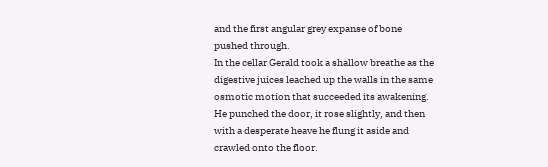and the first angular grey expanse of bone pushed through.
In the cellar Gerald took a shallow breathe as the digestive juices leached up the walls in the same osmotic motion that succeeded its awakening. He punched the door, it rose slightly, and then with a desperate heave he flung it aside and crawled onto the floor.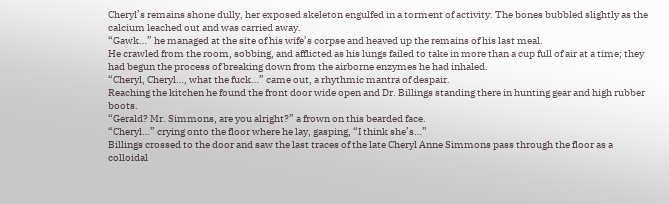Cheryl’s remains shone dully, her exposed skeleton engulfed in a torment of activity. The bones bubbled slightly as the calcium leached out and was carried away.
“Gawk…” he managed at the site of his wife’s corpse and heaved up the remains of his last meal.
He crawled from the room, sobbing, and afflicted as his lungs failed to take in more than a cup full of air at a time; they had begun the process of breaking down from the airborne enzymes he had inhaled.
“Cheryl, Cheryl…, what the fuck…” came out, a rhythmic mantra of despair.
Reaching the kitchen he found the front door wide open and Dr. Billings standing there in hunting gear and high rubber boots.
“Gerald? Mr. Simmons, are you alright?” a frown on this bearded face.
“Cheryl…” crying onto the floor where he lay, gasping, “I think she’s…”
Billings crossed to the door and saw the last traces of the late Cheryl Anne Simmons pass through the floor as a colloidal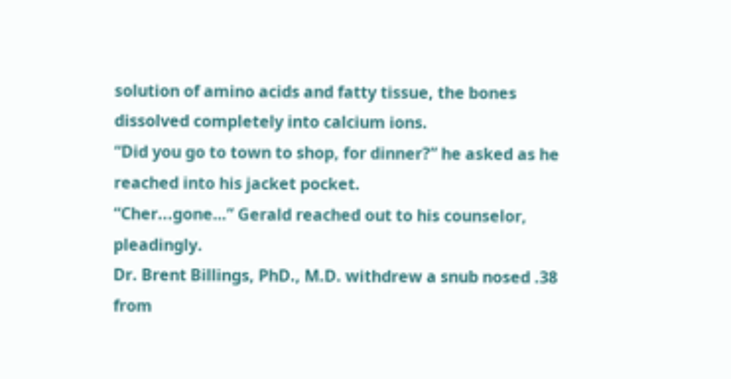solution of amino acids and fatty tissue, the bones dissolved completely into calcium ions.
“Did you go to town to shop, for dinner?” he asked as he reached into his jacket pocket.
“Cher...gone…” Gerald reached out to his counselor, pleadingly.
Dr. Brent Billings, PhD., M.D. withdrew a snub nosed .38 from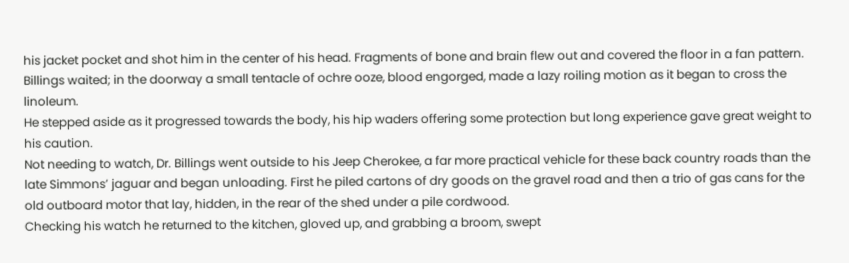his jacket pocket and shot him in the center of his head. Fragments of bone and brain flew out and covered the floor in a fan pattern.
Billings waited; in the doorway a small tentacle of ochre ooze, blood engorged, made a lazy roiling motion as it began to cross the linoleum.
He stepped aside as it progressed towards the body, his hip waders offering some protection but long experience gave great weight to his caution.
Not needing to watch, Dr. Billings went outside to his Jeep Cherokee, a far more practical vehicle for these back country roads than the late Simmons’ jaguar and began unloading. First he piled cartons of dry goods on the gravel road and then a trio of gas cans for the old outboard motor that lay, hidden, in the rear of the shed under a pile cordwood.
Checking his watch he returned to the kitchen, gloved up, and grabbing a broom, swept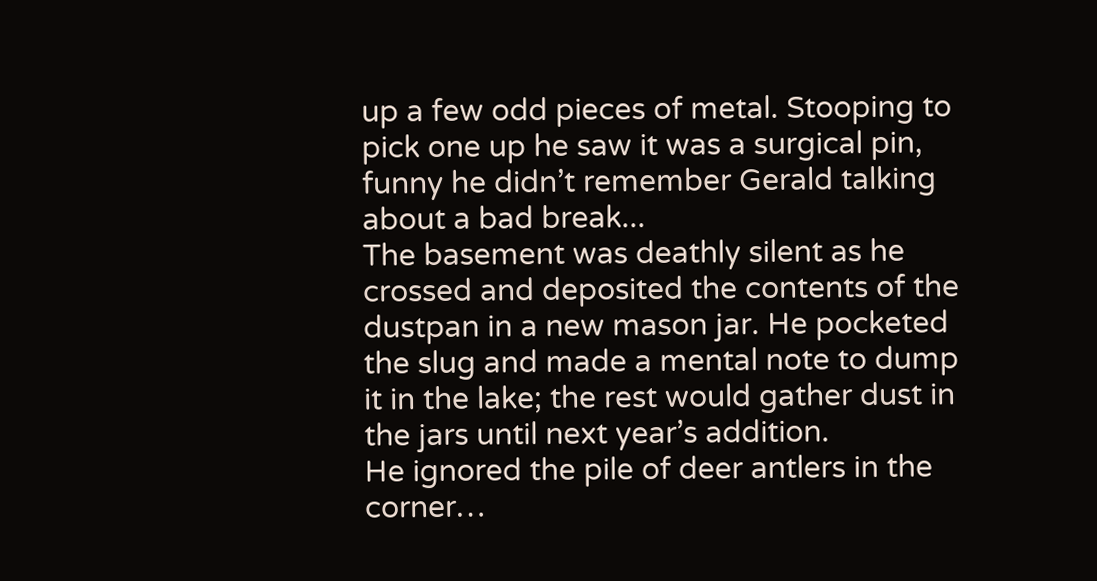up a few odd pieces of metal. Stooping to pick one up he saw it was a surgical pin, funny he didn’t remember Gerald talking about a bad break...
The basement was deathly silent as he crossed and deposited the contents of the dustpan in a new mason jar. He pocketed the slug and made a mental note to dump it in the lake; the rest would gather dust in the jars until next year’s addition.
He ignored the pile of deer antlers in the corner…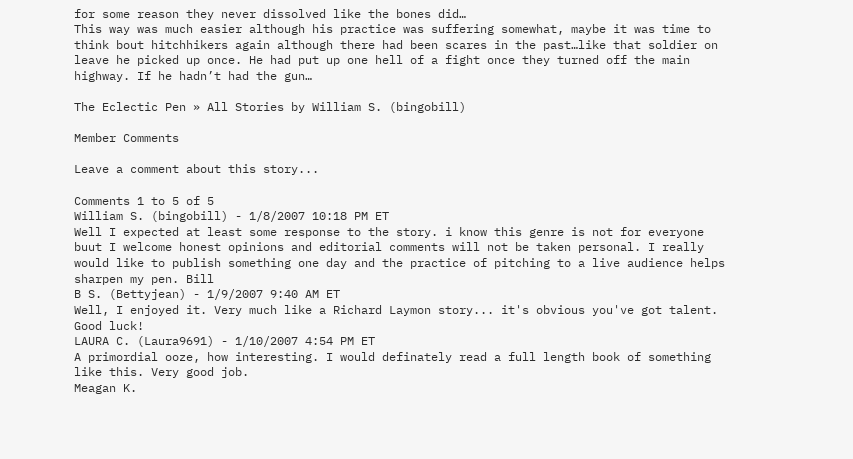for some reason they never dissolved like the bones did…
This way was much easier although his practice was suffering somewhat, maybe it was time to think bout hitchhikers again although there had been scares in the past…like that soldier on leave he picked up once. He had put up one hell of a fight once they turned off the main highway. If he hadn’t had the gun…

The Eclectic Pen » All Stories by William S. (bingobill)

Member Comments

Leave a comment about this story...

Comments 1 to 5 of 5
William S. (bingobill) - 1/8/2007 10:18 PM ET
Well I expected at least some response to the story. i know this genre is not for everyone buut I welcome honest opinions and editorial comments will not be taken personal. I really would like to publish something one day and the practice of pitching to a live audience helps sharpen my pen. Bill
B S. (Bettyjean) - 1/9/2007 9:40 AM ET
Well, I enjoyed it. Very much like a Richard Laymon story... it's obvious you've got talent. Good luck!
LAURA C. (Laura9691) - 1/10/2007 4:54 PM ET
A primordial ooze, how interesting. I would definately read a full length book of something like this. Very good job.
Meagan K.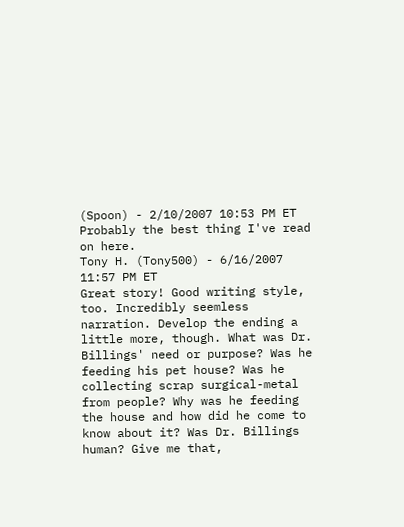(Spoon) - 2/10/2007 10:53 PM ET
Probably the best thing I've read on here.
Tony H. (Tony500) - 6/16/2007 11:57 PM ET
Great story! Good writing style, too. Incredibly seemless narration. Develop the ending a little more, though. What was Dr. Billings' need or purpose? Was he feeding his pet house? Was he collecting scrap surgical-metal from people? Why was he feeding the house and how did he come to know about it? Was Dr. Billings human? Give me that,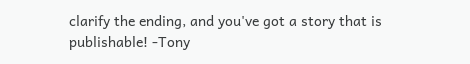clarify the ending, and you've got a story that is publishable! -Tony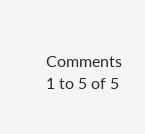Comments 1 to 5 of 5